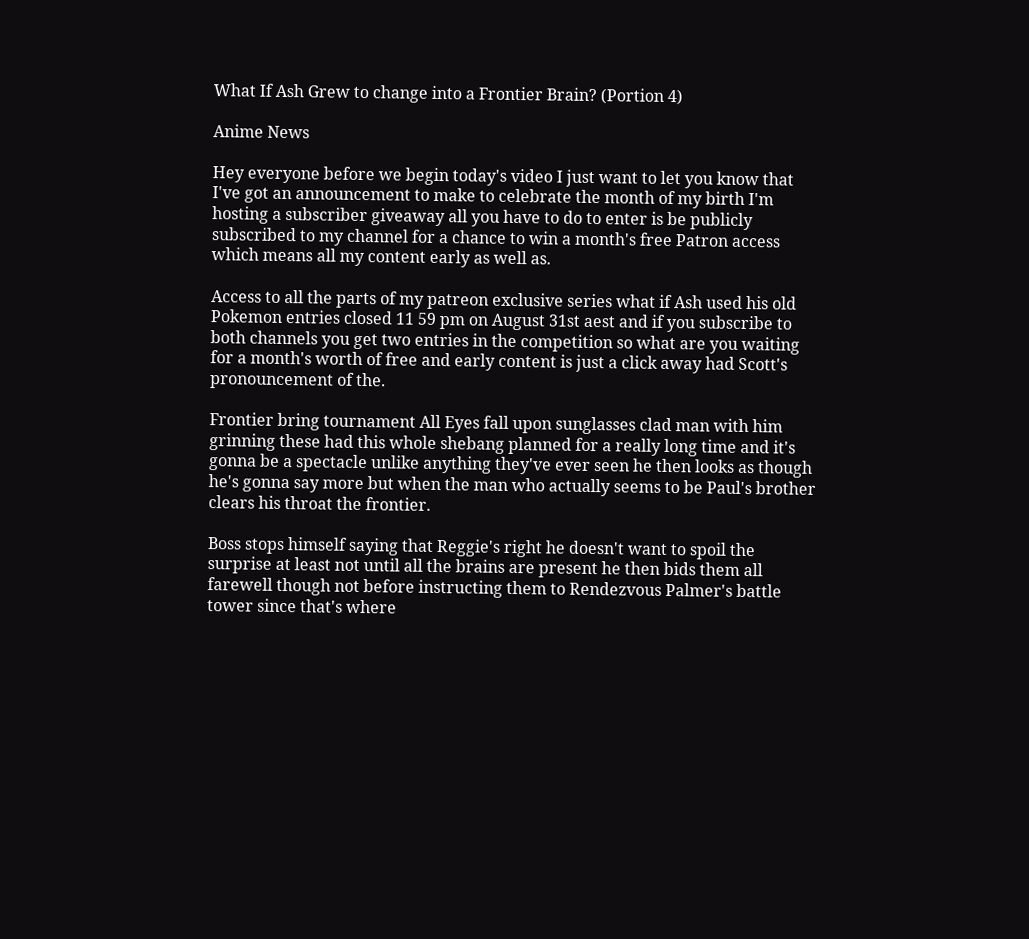What If Ash Grew to change into a Frontier Brain? (Portion 4)

Anime News

Hey everyone before we begin today's video I just want to let you know that I've got an announcement to make to celebrate the month of my birth I'm hosting a subscriber giveaway all you have to do to enter is be publicly subscribed to my channel for a chance to win a month's free Patron access which means all my content early as well as.

Access to all the parts of my patreon exclusive series what if Ash used his old Pokemon entries closed 11 59 pm on August 31st aest and if you subscribe to both channels you get two entries in the competition so what are you waiting for a month's worth of free and early content is just a click away had Scott's pronouncement of the.

Frontier bring tournament All Eyes fall upon sunglasses clad man with him grinning these had this whole shebang planned for a really long time and it's gonna be a spectacle unlike anything they've ever seen he then looks as though he's gonna say more but when the man who actually seems to be Paul's brother clears his throat the frontier.

Boss stops himself saying that Reggie's right he doesn't want to spoil the surprise at least not until all the brains are present he then bids them all farewell though not before instructing them to Rendezvous Palmer's battle tower since that's where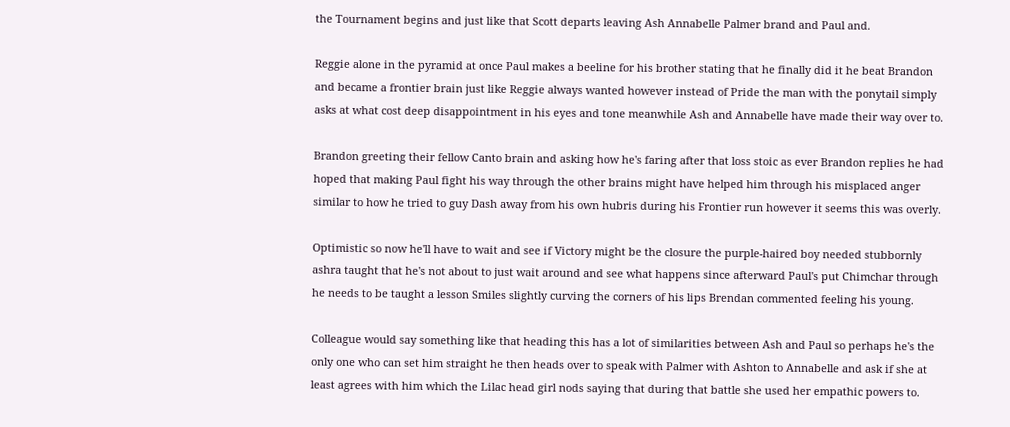the Tournament begins and just like that Scott departs leaving Ash Annabelle Palmer brand and Paul and.

Reggie alone in the pyramid at once Paul makes a beeline for his brother stating that he finally did it he beat Brandon and became a frontier brain just like Reggie always wanted however instead of Pride the man with the ponytail simply asks at what cost deep disappointment in his eyes and tone meanwhile Ash and Annabelle have made their way over to.

Brandon greeting their fellow Canto brain and asking how he's faring after that loss stoic as ever Brandon replies he had hoped that making Paul fight his way through the other brains might have helped him through his misplaced anger similar to how he tried to guy Dash away from his own hubris during his Frontier run however it seems this was overly.

Optimistic so now he'll have to wait and see if Victory might be the closure the purple-haired boy needed stubbornly ashra taught that he's not about to just wait around and see what happens since afterward Paul's put Chimchar through he needs to be taught a lesson Smiles slightly curving the corners of his lips Brendan commented feeling his young.

Colleague would say something like that heading this has a lot of similarities between Ash and Paul so perhaps he's the only one who can set him straight he then heads over to speak with Palmer with Ashton to Annabelle and ask if she at least agrees with him which the Lilac head girl nods saying that during that battle she used her empathic powers to.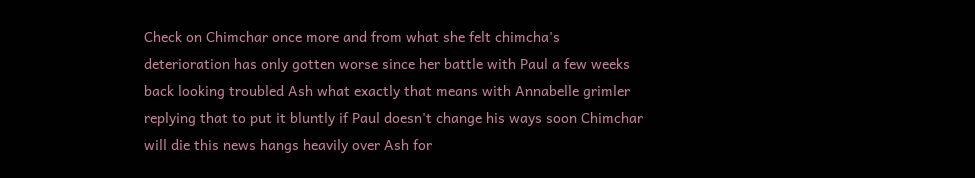Check on Chimchar once more and from what she felt chimcha's deterioration has only gotten worse since her battle with Paul a few weeks back looking troubled Ash what exactly that means with Annabelle grimler replying that to put it bluntly if Paul doesn't change his ways soon Chimchar will die this news hangs heavily over Ash for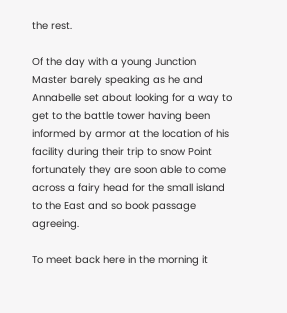the rest.

Of the day with a young Junction Master barely speaking as he and Annabelle set about looking for a way to get to the battle tower having been informed by armor at the location of his facility during their trip to snow Point fortunately they are soon able to come across a fairy head for the small island to the East and so book passage agreeing.

To meet back here in the morning it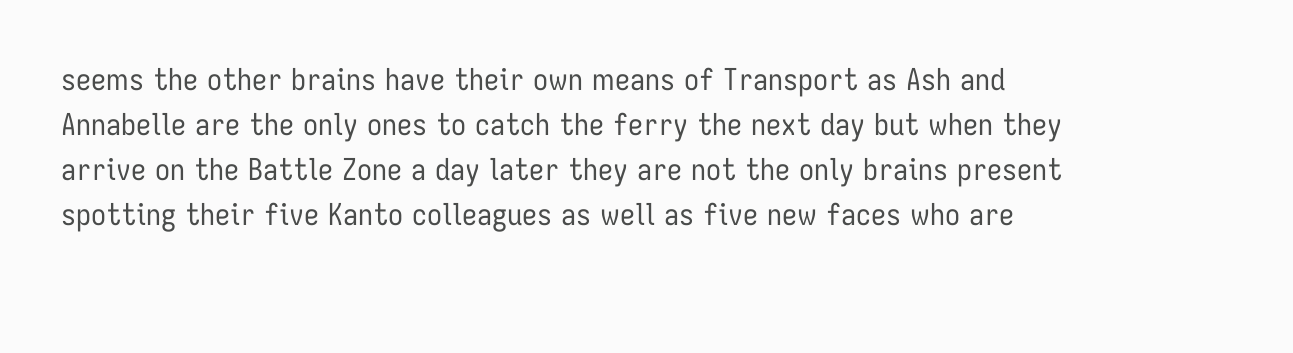seems the other brains have their own means of Transport as Ash and Annabelle are the only ones to catch the ferry the next day but when they arrive on the Battle Zone a day later they are not the only brains present spotting their five Kanto colleagues as well as five new faces who are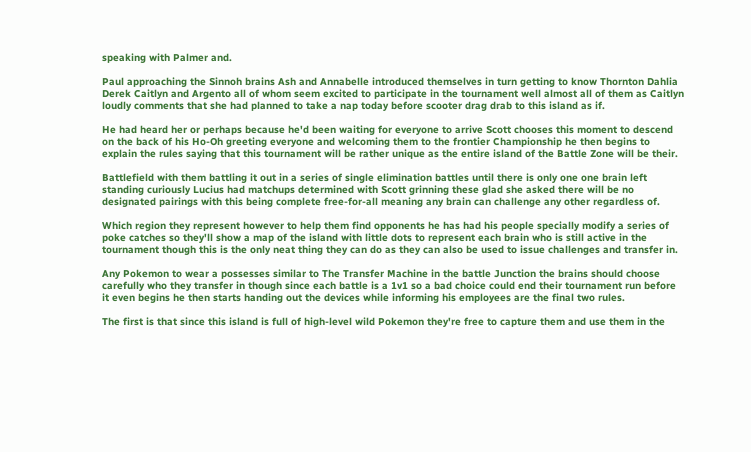speaking with Palmer and.

Paul approaching the Sinnoh brains Ash and Annabelle introduced themselves in turn getting to know Thornton Dahlia Derek Caitlyn and Argento all of whom seem excited to participate in the tournament well almost all of them as Caitlyn loudly comments that she had planned to take a nap today before scooter drag drab to this island as if.

He had heard her or perhaps because he'd been waiting for everyone to arrive Scott chooses this moment to descend on the back of his Ho-Oh greeting everyone and welcoming them to the frontier Championship he then begins to explain the rules saying that this tournament will be rather unique as the entire island of the Battle Zone will be their.

Battlefield with them battling it out in a series of single elimination battles until there is only one one brain left standing curiously Lucius had matchups determined with Scott grinning these glad she asked there will be no designated pairings with this being complete free-for-all meaning any brain can challenge any other regardless of.

Which region they represent however to help them find opponents he has had his people specially modify a series of poke catches so they'll show a map of the island with little dots to represent each brain who is still active in the tournament though this is the only neat thing they can do as they can also be used to issue challenges and transfer in.

Any Pokemon to wear a possesses similar to The Transfer Machine in the battle Junction the brains should choose carefully who they transfer in though since each battle is a 1v1 so a bad choice could end their tournament run before it even begins he then starts handing out the devices while informing his employees are the final two rules.

The first is that since this island is full of high-level wild Pokemon they're free to capture them and use them in the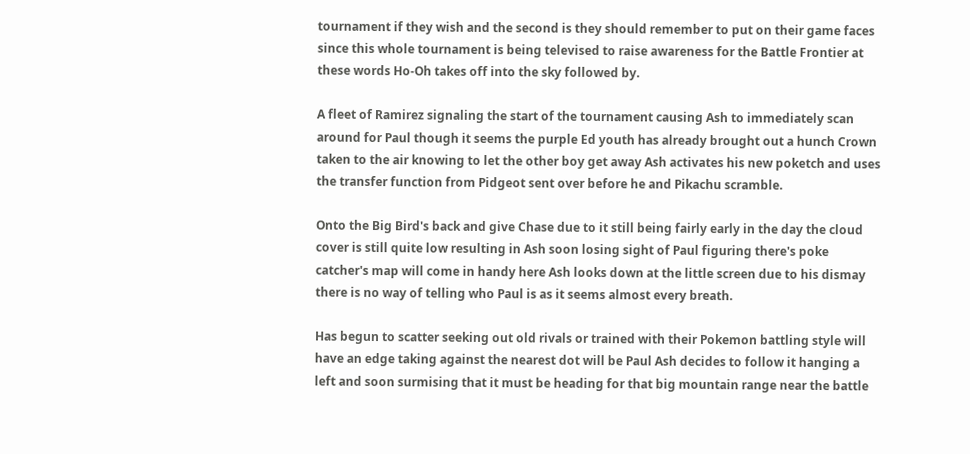tournament if they wish and the second is they should remember to put on their game faces since this whole tournament is being televised to raise awareness for the Battle Frontier at these words Ho-Oh takes off into the sky followed by.

A fleet of Ramirez signaling the start of the tournament causing Ash to immediately scan around for Paul though it seems the purple Ed youth has already brought out a hunch Crown taken to the air knowing to let the other boy get away Ash activates his new poketch and uses the transfer function from Pidgeot sent over before he and Pikachu scramble.

Onto the Big Bird's back and give Chase due to it still being fairly early in the day the cloud cover is still quite low resulting in Ash soon losing sight of Paul figuring there's poke catcher's map will come in handy here Ash looks down at the little screen due to his dismay there is no way of telling who Paul is as it seems almost every breath.

Has begun to scatter seeking out old rivals or trained with their Pokemon battling style will have an edge taking against the nearest dot will be Paul Ash decides to follow it hanging a left and soon surmising that it must be heading for that big mountain range near the battle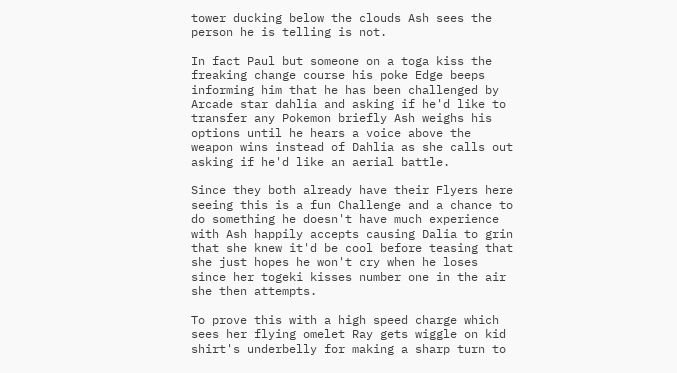tower ducking below the clouds Ash sees the person he is telling is not.

In fact Paul but someone on a toga kiss the freaking change course his poke Edge beeps informing him that he has been challenged by Arcade star dahlia and asking if he'd like to transfer any Pokemon briefly Ash weighs his options until he hears a voice above the weapon wins instead of Dahlia as she calls out asking if he'd like an aerial battle.

Since they both already have their Flyers here seeing this is a fun Challenge and a chance to do something he doesn't have much experience with Ash happily accepts causing Dalia to grin that she knew it'd be cool before teasing that she just hopes he won't cry when he loses since her togeki kisses number one in the air she then attempts.

To prove this with a high speed charge which sees her flying omelet Ray gets wiggle on kid shirt's underbelly for making a sharp turn to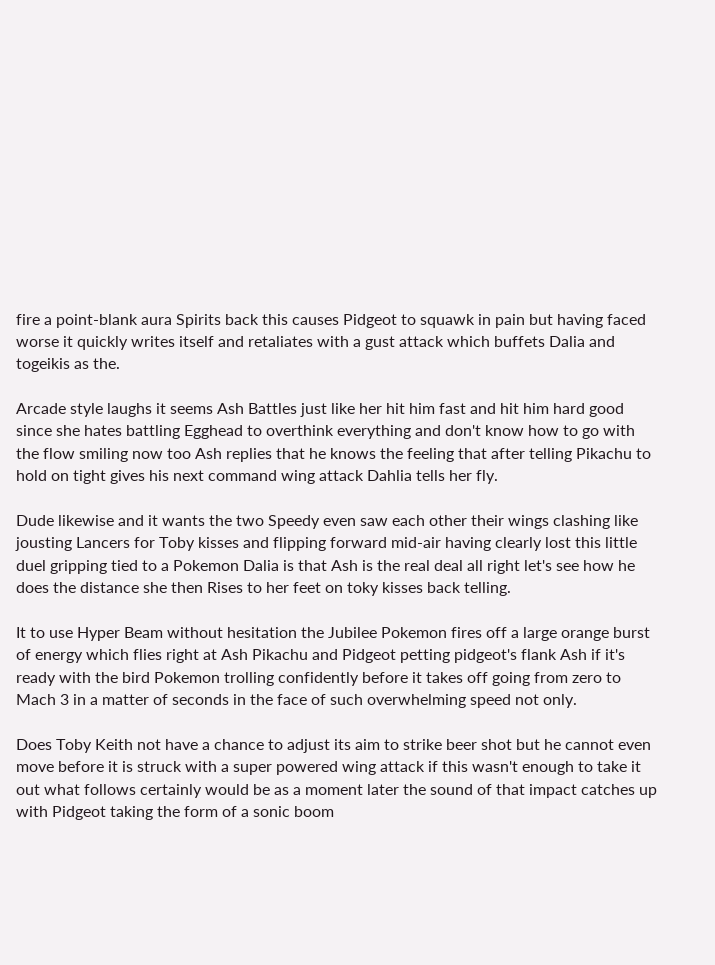fire a point-blank aura Spirits back this causes Pidgeot to squawk in pain but having faced worse it quickly writes itself and retaliates with a gust attack which buffets Dalia and togeikis as the.

Arcade style laughs it seems Ash Battles just like her hit him fast and hit him hard good since she hates battling Egghead to overthink everything and don't know how to go with the flow smiling now too Ash replies that he knows the feeling that after telling Pikachu to hold on tight gives his next command wing attack Dahlia tells her fly.

Dude likewise and it wants the two Speedy even saw each other their wings clashing like jousting Lancers for Toby kisses and flipping forward mid-air having clearly lost this little duel gripping tied to a Pokemon Dalia is that Ash is the real deal all right let's see how he does the distance she then Rises to her feet on toky kisses back telling.

It to use Hyper Beam without hesitation the Jubilee Pokemon fires off a large orange burst of energy which flies right at Ash Pikachu and Pidgeot petting pidgeot's flank Ash if it's ready with the bird Pokemon trolling confidently before it takes off going from zero to Mach 3 in a matter of seconds in the face of such overwhelming speed not only.

Does Toby Keith not have a chance to adjust its aim to strike beer shot but he cannot even move before it is struck with a super powered wing attack if this wasn't enough to take it out what follows certainly would be as a moment later the sound of that impact catches up with Pidgeot taking the form of a sonic boom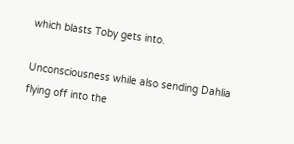which blasts Toby gets into.

Unconsciousness while also sending Dahlia flying off into the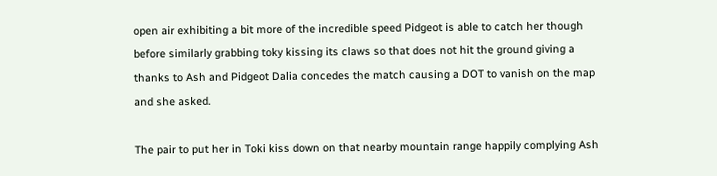open air exhibiting a bit more of the incredible speed Pidgeot is able to catch her though before similarly grabbing toky kissing its claws so that does not hit the ground giving a thanks to Ash and Pidgeot Dalia concedes the match causing a DOT to vanish on the map and she asked.

The pair to put her in Toki kiss down on that nearby mountain range happily complying Ash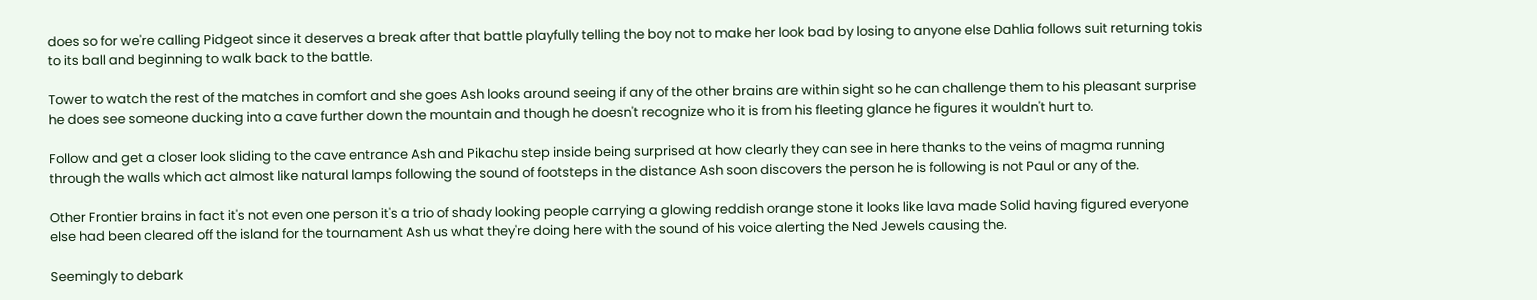does so for we're calling Pidgeot since it deserves a break after that battle playfully telling the boy not to make her look bad by losing to anyone else Dahlia follows suit returning tokis to its ball and beginning to walk back to the battle.

Tower to watch the rest of the matches in comfort and she goes Ash looks around seeing if any of the other brains are within sight so he can challenge them to his pleasant surprise he does see someone ducking into a cave further down the mountain and though he doesn't recognize who it is from his fleeting glance he figures it wouldn't hurt to.

Follow and get a closer look sliding to the cave entrance Ash and Pikachu step inside being surprised at how clearly they can see in here thanks to the veins of magma running through the walls which act almost like natural lamps following the sound of footsteps in the distance Ash soon discovers the person he is following is not Paul or any of the.

Other Frontier brains in fact it's not even one person it's a trio of shady looking people carrying a glowing reddish orange stone it looks like lava made Solid having figured everyone else had been cleared off the island for the tournament Ash us what they're doing here with the sound of his voice alerting the Ned Jewels causing the.

Seemingly to debark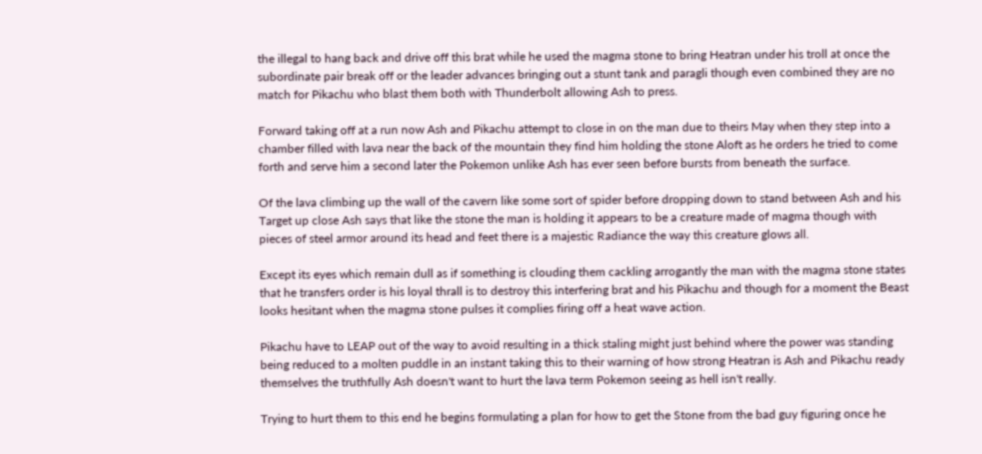the illegal to hang back and drive off this brat while he used the magma stone to bring Heatran under his troll at once the subordinate pair break off or the leader advances bringing out a stunt tank and paragli though even combined they are no match for Pikachu who blast them both with Thunderbolt allowing Ash to press.

Forward taking off at a run now Ash and Pikachu attempt to close in on the man due to theirs May when they step into a chamber filled with lava near the back of the mountain they find him holding the stone Aloft as he orders he tried to come forth and serve him a second later the Pokemon unlike Ash has ever seen before bursts from beneath the surface.

Of the lava climbing up the wall of the cavern like some sort of spider before dropping down to stand between Ash and his Target up close Ash says that like the stone the man is holding it appears to be a creature made of magma though with pieces of steel armor around its head and feet there is a majestic Radiance the way this creature glows all.

Except its eyes which remain dull as if something is clouding them cackling arrogantly the man with the magma stone states that he transfers order is his loyal thrall is to destroy this interfering brat and his Pikachu and though for a moment the Beast looks hesitant when the magma stone pulses it complies firing off a heat wave action.

Pikachu have to LEAP out of the way to avoid resulting in a thick staling might just behind where the power was standing being reduced to a molten puddle in an instant taking this to their warning of how strong Heatran is Ash and Pikachu ready themselves the truthfully Ash doesn't want to hurt the lava term Pokemon seeing as hell isn't really.

Trying to hurt them to this end he begins formulating a plan for how to get the Stone from the bad guy figuring once he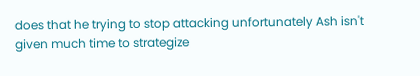does that he trying to stop attacking unfortunately Ash isn't given much time to strategize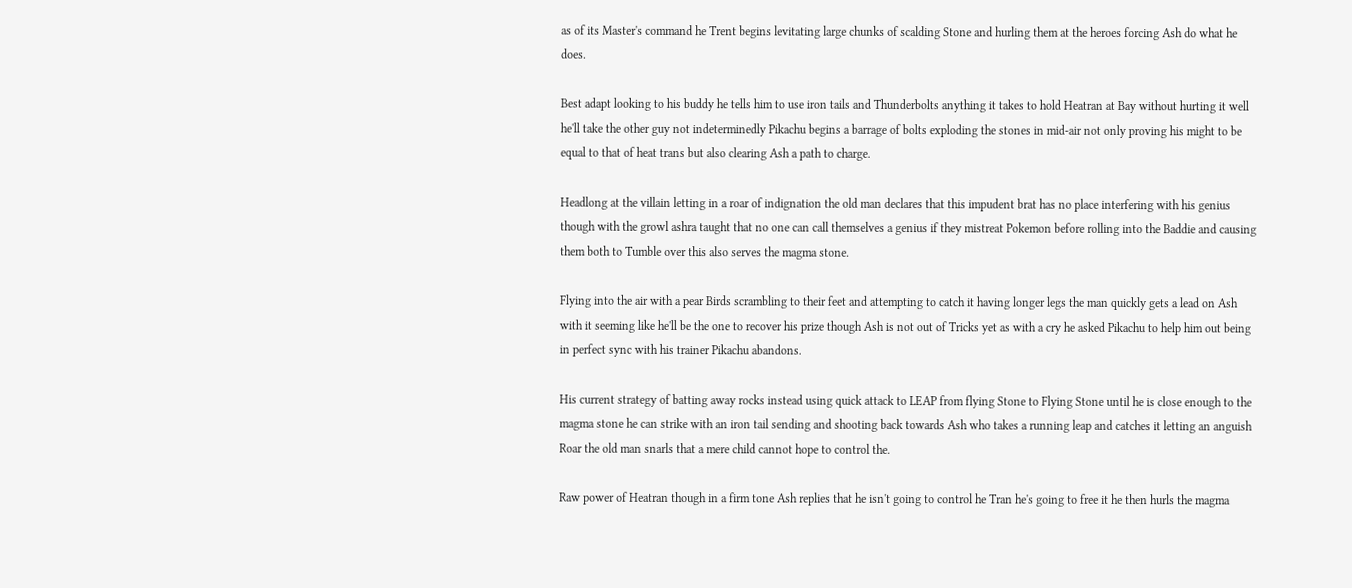as of its Master's command he Trent begins levitating large chunks of scalding Stone and hurling them at the heroes forcing Ash do what he does.

Best adapt looking to his buddy he tells him to use iron tails and Thunderbolts anything it takes to hold Heatran at Bay without hurting it well he'll take the other guy not indeterminedly Pikachu begins a barrage of bolts exploding the stones in mid-air not only proving his might to be equal to that of heat trans but also clearing Ash a path to charge.

Headlong at the villain letting in a roar of indignation the old man declares that this impudent brat has no place interfering with his genius though with the growl ashra taught that no one can call themselves a genius if they mistreat Pokemon before rolling into the Baddie and causing them both to Tumble over this also serves the magma stone.

Flying into the air with a pear Birds scrambling to their feet and attempting to catch it having longer legs the man quickly gets a lead on Ash with it seeming like he'll be the one to recover his prize though Ash is not out of Tricks yet as with a cry he asked Pikachu to help him out being in perfect sync with his trainer Pikachu abandons.

His current strategy of batting away rocks instead using quick attack to LEAP from flying Stone to Flying Stone until he is close enough to the magma stone he can strike with an iron tail sending and shooting back towards Ash who takes a running leap and catches it letting an anguish Roar the old man snarls that a mere child cannot hope to control the.

Raw power of Heatran though in a firm tone Ash replies that he isn't going to control he Tran he's going to free it he then hurls the magma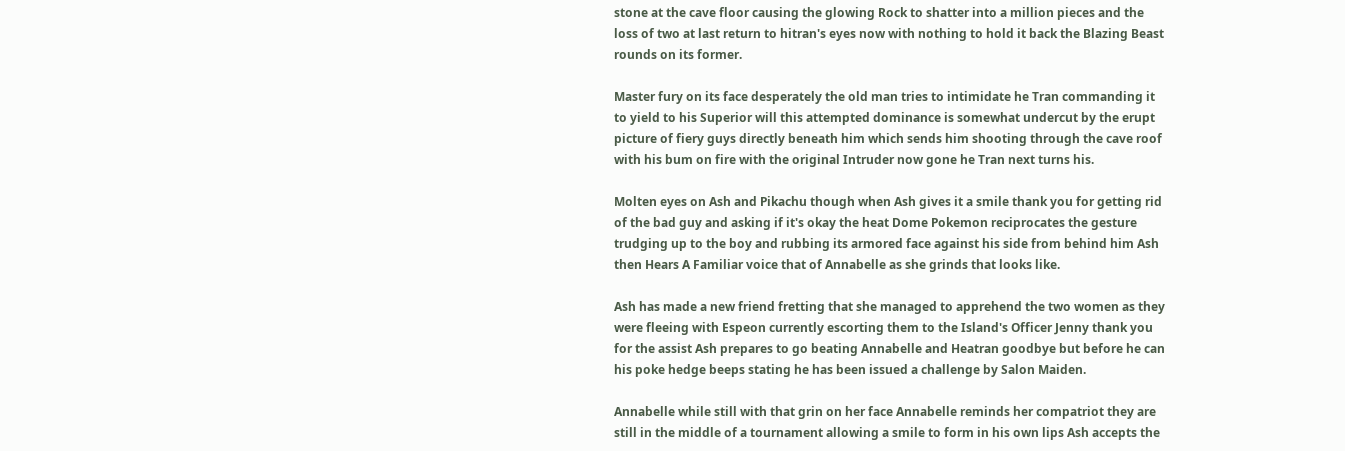stone at the cave floor causing the glowing Rock to shatter into a million pieces and the loss of two at last return to hitran's eyes now with nothing to hold it back the Blazing Beast rounds on its former.

Master fury on its face desperately the old man tries to intimidate he Tran commanding it to yield to his Superior will this attempted dominance is somewhat undercut by the erupt picture of fiery guys directly beneath him which sends him shooting through the cave roof with his bum on fire with the original Intruder now gone he Tran next turns his.

Molten eyes on Ash and Pikachu though when Ash gives it a smile thank you for getting rid of the bad guy and asking if it's okay the heat Dome Pokemon reciprocates the gesture trudging up to the boy and rubbing its armored face against his side from behind him Ash then Hears A Familiar voice that of Annabelle as she grinds that looks like.

Ash has made a new friend fretting that she managed to apprehend the two women as they were fleeing with Espeon currently escorting them to the Island's Officer Jenny thank you for the assist Ash prepares to go beating Annabelle and Heatran goodbye but before he can his poke hedge beeps stating he has been issued a challenge by Salon Maiden.

Annabelle while still with that grin on her face Annabelle reminds her compatriot they are still in the middle of a tournament allowing a smile to form in his own lips Ash accepts the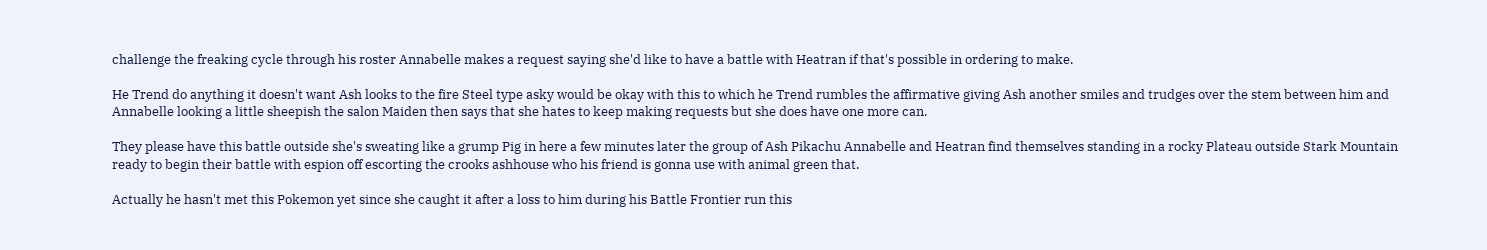challenge the freaking cycle through his roster Annabelle makes a request saying she'd like to have a battle with Heatran if that's possible in ordering to make.

He Trend do anything it doesn't want Ash looks to the fire Steel type asky would be okay with this to which he Trend rumbles the affirmative giving Ash another smiles and trudges over the stem between him and Annabelle looking a little sheepish the salon Maiden then says that she hates to keep making requests but she does have one more can.

They please have this battle outside she's sweating like a grump Pig in here a few minutes later the group of Ash Pikachu Annabelle and Heatran find themselves standing in a rocky Plateau outside Stark Mountain ready to begin their battle with espion off escorting the crooks ashhouse who his friend is gonna use with animal green that.

Actually he hasn't met this Pokemon yet since she caught it after a loss to him during his Battle Frontier run this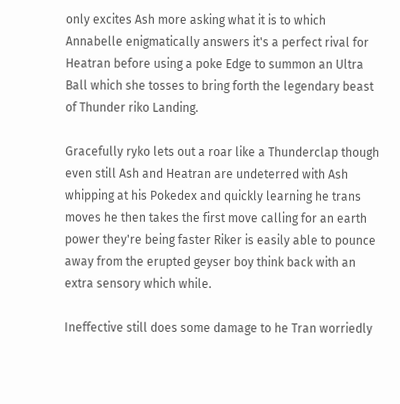only excites Ash more asking what it is to which Annabelle enigmatically answers it's a perfect rival for Heatran before using a poke Edge to summon an Ultra Ball which she tosses to bring forth the legendary beast of Thunder riko Landing.

Gracefully ryko lets out a roar like a Thunderclap though even still Ash and Heatran are undeterred with Ash whipping at his Pokedex and quickly learning he trans moves he then takes the first move calling for an earth power they're being faster Riker is easily able to pounce away from the erupted geyser boy think back with an extra sensory which while.

Ineffective still does some damage to he Tran worriedly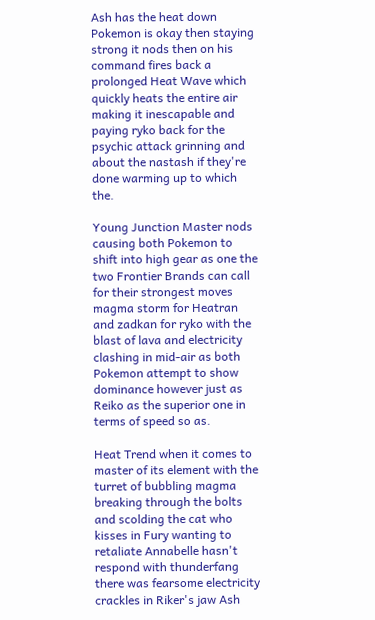Ash has the heat down Pokemon is okay then staying strong it nods then on his command fires back a prolonged Heat Wave which quickly heats the entire air making it inescapable and paying ryko back for the psychic attack grinning and about the nastash if they're done warming up to which the.

Young Junction Master nods causing both Pokemon to shift into high gear as one the two Frontier Brands can call for their strongest moves magma storm for Heatran and zadkan for ryko with the blast of lava and electricity clashing in mid-air as both Pokemon attempt to show dominance however just as Reiko as the superior one in terms of speed so as.

Heat Trend when it comes to master of its element with the turret of bubbling magma breaking through the bolts and scolding the cat who kisses in Fury wanting to retaliate Annabelle hasn't respond with thunderfang there was fearsome electricity crackles in Riker's jaw Ash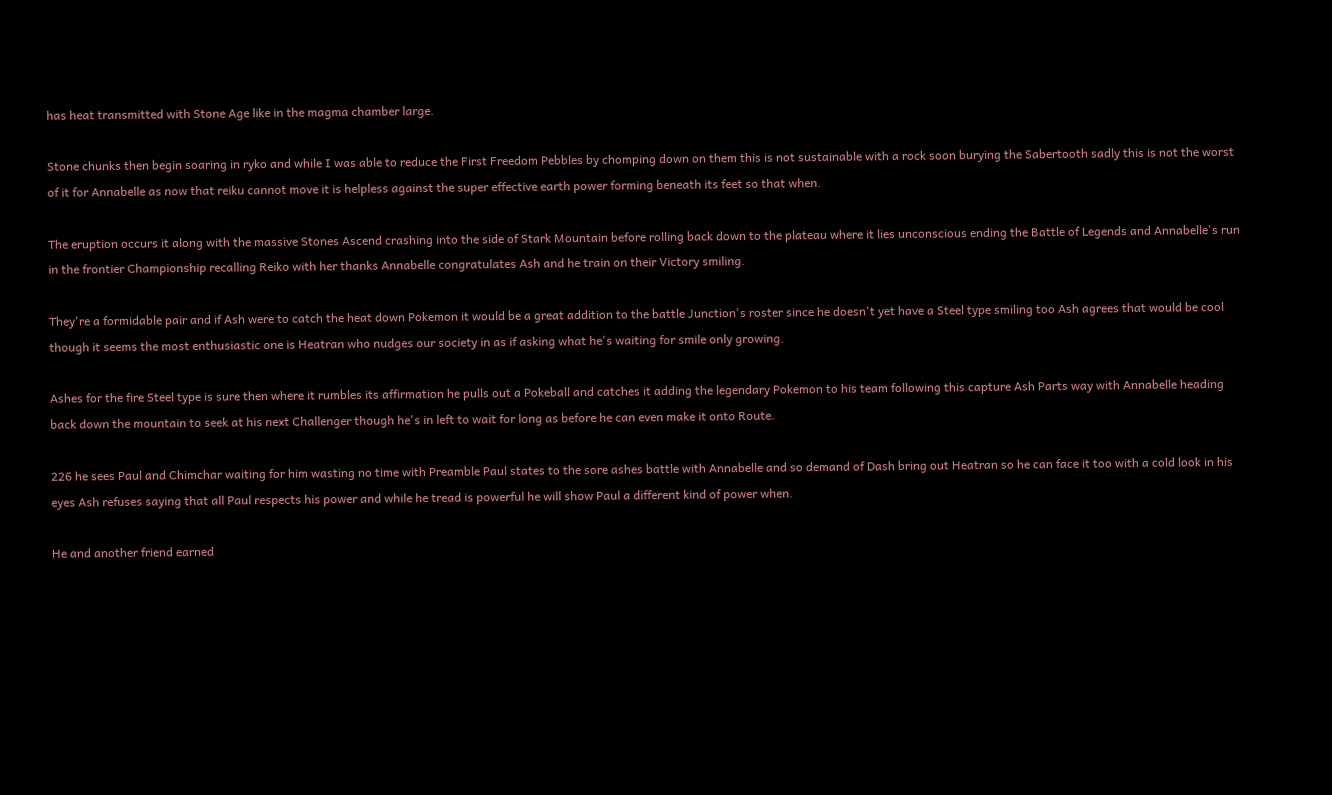has heat transmitted with Stone Age like in the magma chamber large.

Stone chunks then begin soaring in ryko and while I was able to reduce the First Freedom Pebbles by chomping down on them this is not sustainable with a rock soon burying the Sabertooth sadly this is not the worst of it for Annabelle as now that reiku cannot move it is helpless against the super effective earth power forming beneath its feet so that when.

The eruption occurs it along with the massive Stones Ascend crashing into the side of Stark Mountain before rolling back down to the plateau where it lies unconscious ending the Battle of Legends and Annabelle's run in the frontier Championship recalling Reiko with her thanks Annabelle congratulates Ash and he train on their Victory smiling.

They're a formidable pair and if Ash were to catch the heat down Pokemon it would be a great addition to the battle Junction's roster since he doesn't yet have a Steel type smiling too Ash agrees that would be cool though it seems the most enthusiastic one is Heatran who nudges our society in as if asking what he's waiting for smile only growing.

Ashes for the fire Steel type is sure then where it rumbles its affirmation he pulls out a Pokeball and catches it adding the legendary Pokemon to his team following this capture Ash Parts way with Annabelle heading back down the mountain to seek at his next Challenger though he's in left to wait for long as before he can even make it onto Route.

226 he sees Paul and Chimchar waiting for him wasting no time with Preamble Paul states to the sore ashes battle with Annabelle and so demand of Dash bring out Heatran so he can face it too with a cold look in his eyes Ash refuses saying that all Paul respects his power and while he tread is powerful he will show Paul a different kind of power when.

He and another friend earned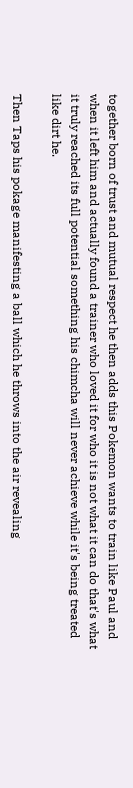together born of trust and mutual respect he then adds this Pokemon wants to train like Paul and when it left him and actually found a trainer who loved it for who it is not what it can do that's what it truly reached its full potential something his chimcha will never achieve while it's being treated like dirt he.

Then Taps his pokage manifesting a ball which he throws into the air revealing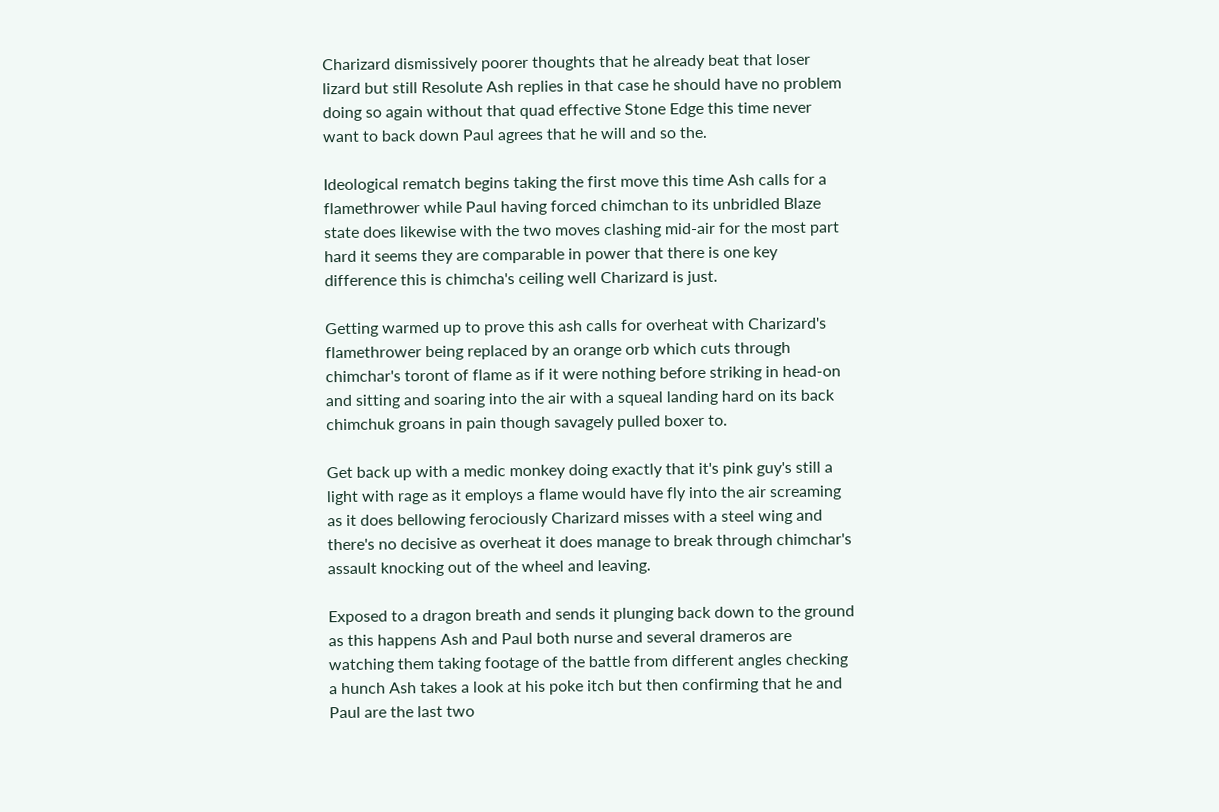Charizard dismissively poorer thoughts that he already beat that loser lizard but still Resolute Ash replies in that case he should have no problem doing so again without that quad effective Stone Edge this time never want to back down Paul agrees that he will and so the.

Ideological rematch begins taking the first move this time Ash calls for a flamethrower while Paul having forced chimchan to its unbridled Blaze state does likewise with the two moves clashing mid-air for the most part hard it seems they are comparable in power that there is one key difference this is chimcha's ceiling well Charizard is just.

Getting warmed up to prove this ash calls for overheat with Charizard's flamethrower being replaced by an orange orb which cuts through chimchar's toront of flame as if it were nothing before striking in head-on and sitting and soaring into the air with a squeal landing hard on its back chimchuk groans in pain though savagely pulled boxer to.

Get back up with a medic monkey doing exactly that it's pink guy's still a light with rage as it employs a flame would have fly into the air screaming as it does bellowing ferociously Charizard misses with a steel wing and there's no decisive as overheat it does manage to break through chimchar's assault knocking out of the wheel and leaving.

Exposed to a dragon breath and sends it plunging back down to the ground as this happens Ash and Paul both nurse and several drameros are watching them taking footage of the battle from different angles checking a hunch Ash takes a look at his poke itch but then confirming that he and Paul are the last two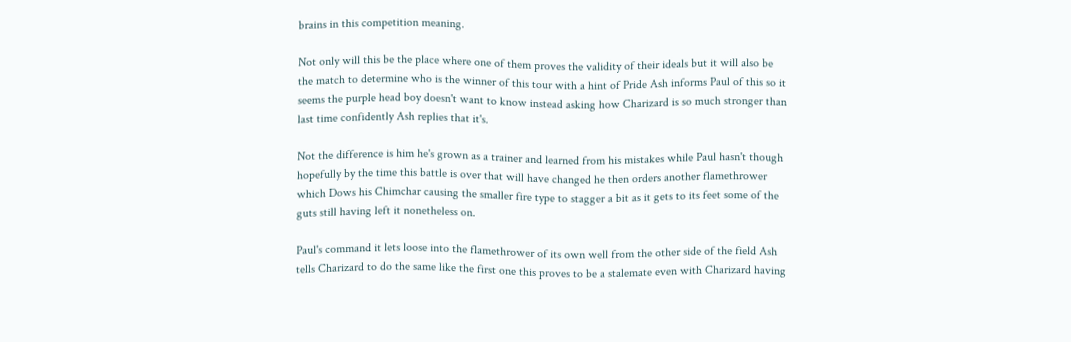brains in this competition meaning.

Not only will this be the place where one of them proves the validity of their ideals but it will also be the match to determine who is the winner of this tour with a hint of Pride Ash informs Paul of this so it seems the purple head boy doesn't want to know instead asking how Charizard is so much stronger than last time confidently Ash replies that it's.

Not the difference is him he's grown as a trainer and learned from his mistakes while Paul hasn't though hopefully by the time this battle is over that will have changed he then orders another flamethrower which Dows his Chimchar causing the smaller fire type to stagger a bit as it gets to its feet some of the guts still having left it nonetheless on.

Paul's command it lets loose into the flamethrower of its own well from the other side of the field Ash tells Charizard to do the same like the first one this proves to be a stalemate even with Charizard having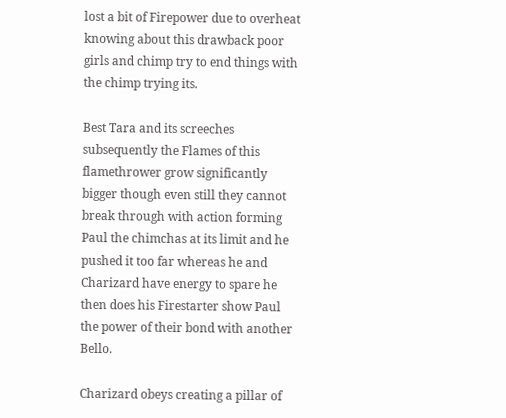lost a bit of Firepower due to overheat knowing about this drawback poor girls and chimp try to end things with the chimp trying its.

Best Tara and its screeches subsequently the Flames of this flamethrower grow significantly bigger though even still they cannot break through with action forming Paul the chimchas at its limit and he pushed it too far whereas he and Charizard have energy to spare he then does his Firestarter show Paul the power of their bond with another Bello.

Charizard obeys creating a pillar of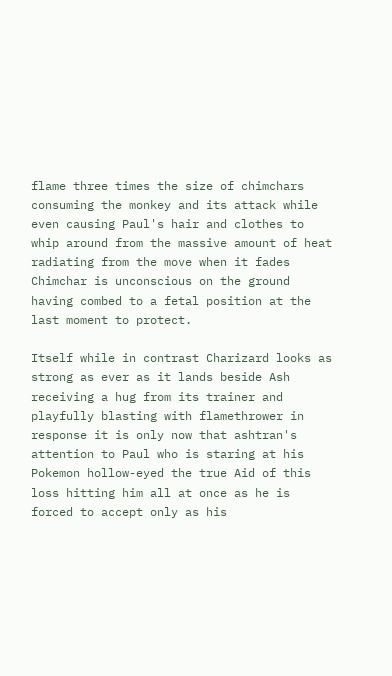flame three times the size of chimchars consuming the monkey and its attack while even causing Paul's hair and clothes to whip around from the massive amount of heat radiating from the move when it fades Chimchar is unconscious on the ground having combed to a fetal position at the last moment to protect.

Itself while in contrast Charizard looks as strong as ever as it lands beside Ash receiving a hug from its trainer and playfully blasting with flamethrower in response it is only now that ashtran's attention to Paul who is staring at his Pokemon hollow-eyed the true Aid of this loss hitting him all at once as he is forced to accept only as his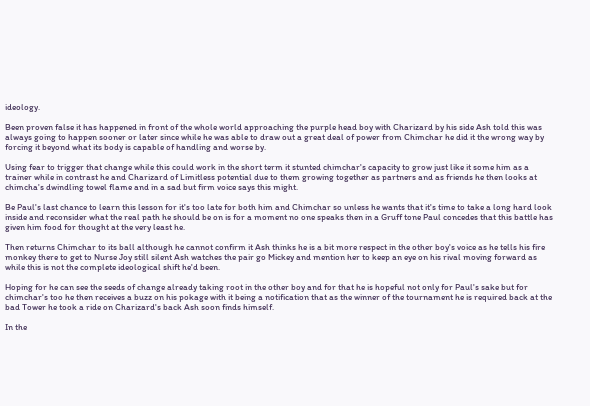ideology.

Been proven false it has happened in front of the whole world approaching the purple head boy with Charizard by his side Ash told this was always going to happen sooner or later since while he was able to draw out a great deal of power from Chimchar he did it the wrong way by forcing it beyond what its body is capable of handling and worse by.

Using fear to trigger that change while this could work in the short term it stunted chimchar's capacity to grow just like it some him as a trainer while in contrast he and Charizard of Limitless potential due to them growing together as partners and as friends he then looks at chimcha's dwindling towel flame and in a sad but firm voice says this might.

Be Paul's last chance to learn this lesson for it's too late for both him and Chimchar so unless he wants that it's time to take a long hard look inside and reconsider what the real path he should be on is for a moment no one speaks then in a Gruff tone Paul concedes that this battle has given him food for thought at the very least he.

Then returns Chimchar to its ball although he cannot confirm it Ash thinks he is a bit more respect in the other boy's voice as he tells his fire monkey there to get to Nurse Joy still silent Ash watches the pair go Mickey and mention her to keep an eye on his rival moving forward as while this is not the complete ideological shift he'd been.

Hoping for he can see the seeds of change already taking root in the other boy and for that he is hopeful not only for Paul's sake but for chimchar's too he then receives a buzz on his pokage with it being a notification that as the winner of the tournament he is required back at the bad Tower he took a ride on Charizard's back Ash soon finds himself.

In the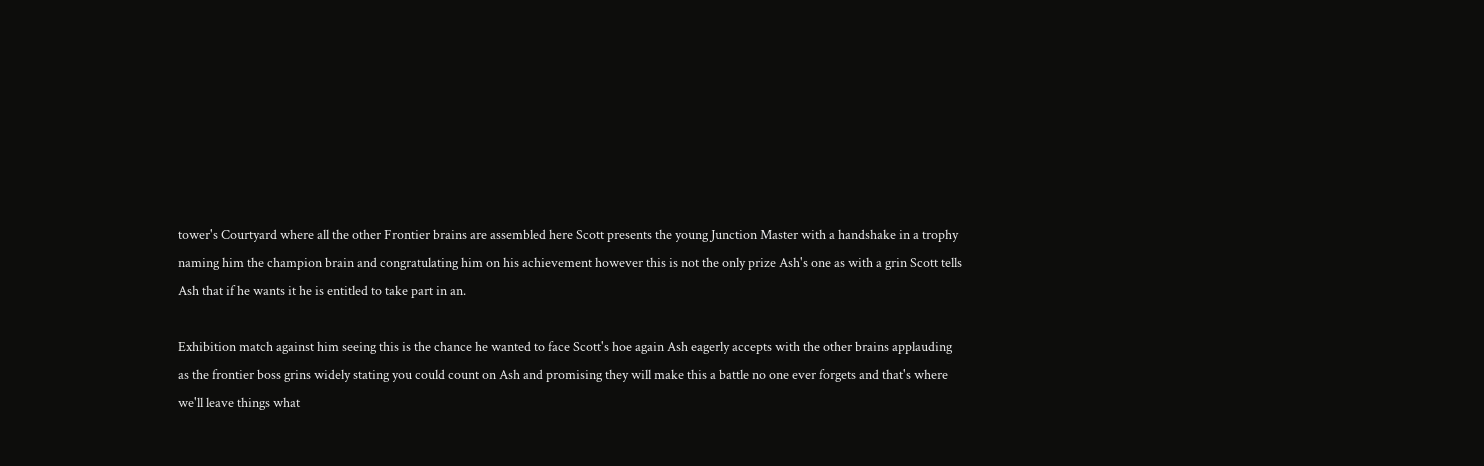tower's Courtyard where all the other Frontier brains are assembled here Scott presents the young Junction Master with a handshake in a trophy naming him the champion brain and congratulating him on his achievement however this is not the only prize Ash's one as with a grin Scott tells Ash that if he wants it he is entitled to take part in an.

Exhibition match against him seeing this is the chance he wanted to face Scott's hoe again Ash eagerly accepts with the other brains applauding as the frontier boss grins widely stating you could count on Ash and promising they will make this a battle no one ever forgets and that's where we'll leave things what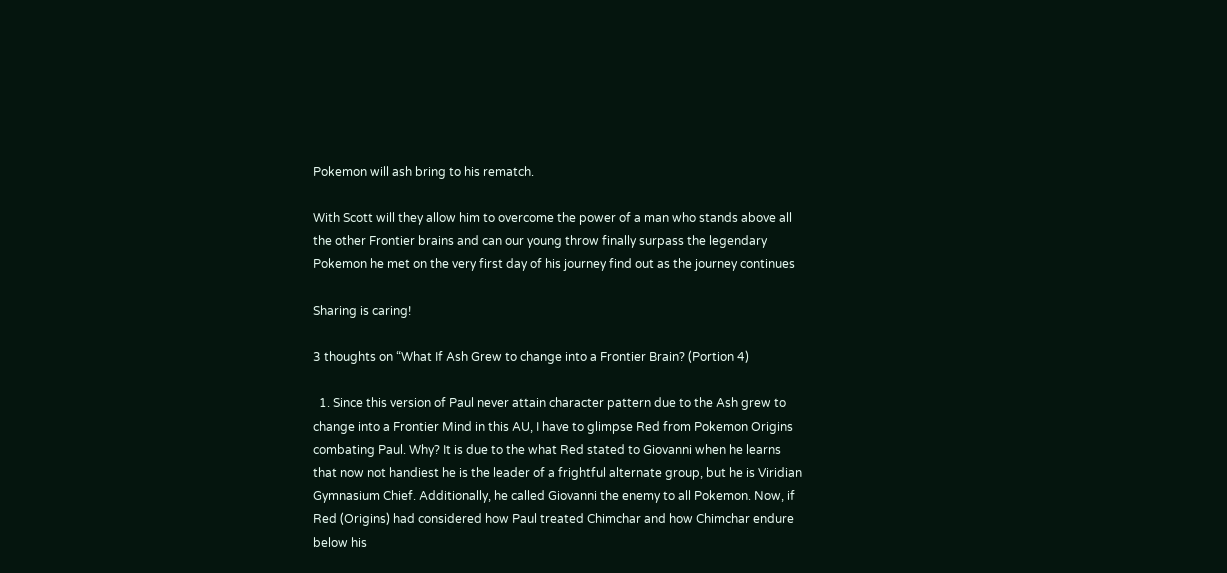Pokemon will ash bring to his rematch.

With Scott will they allow him to overcome the power of a man who stands above all the other Frontier brains and can our young throw finally surpass the legendary Pokemon he met on the very first day of his journey find out as the journey continues

Sharing is caring!

3 thoughts on “What If Ash Grew to change into a Frontier Brain? (Portion 4)

  1. Since this version of Paul never attain character pattern due to the Ash grew to change into a Frontier Mind in this AU, I have to glimpse Red from Pokemon Origins combating Paul. Why? It is due to the what Red stated to Giovanni when he learns that now not handiest he is the leader of a frightful alternate group, but he is Viridian Gymnasium Chief. Additionally, he called Giovanni the enemy to all Pokemon. Now, if Red (Origins) had considered how Paul treated Chimchar and how Chimchar endure below his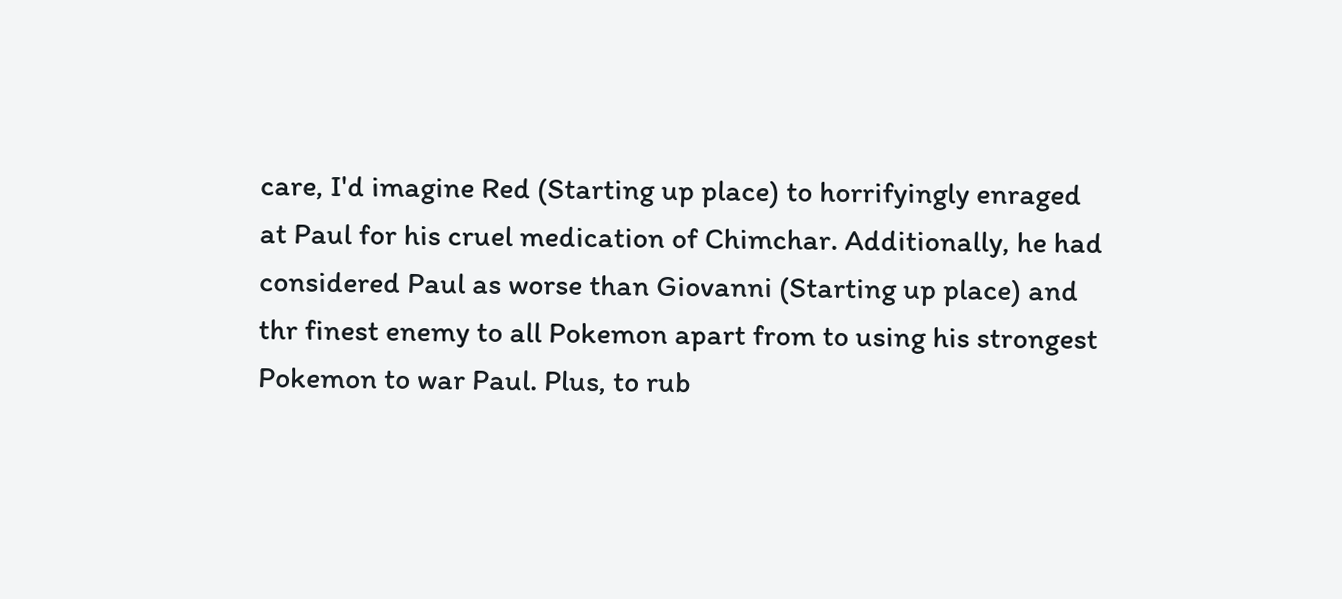care, I'd imagine Red (Starting up place) to horrifyingly enraged at Paul for his cruel medication of Chimchar. Additionally, he had considered Paul as worse than Giovanni (Starting up place) and thr finest enemy to all Pokemon apart from to using his strongest Pokemon to war Paul. Plus, to rub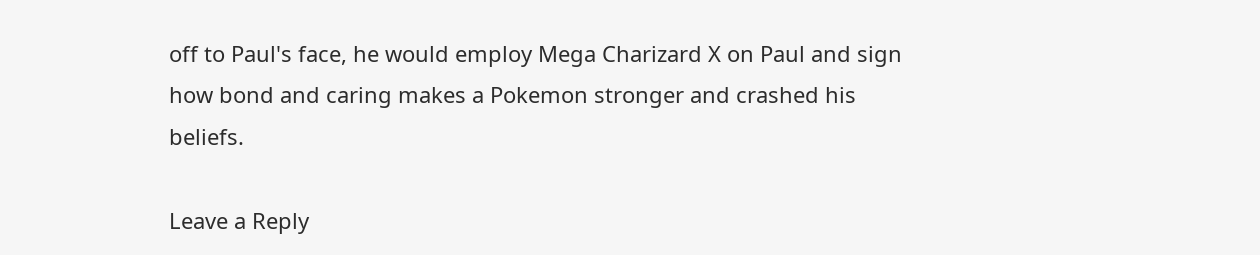off to Paul's face, he would employ Mega Charizard X on Paul and sign how bond and caring makes a Pokemon stronger and crashed his beliefs.

Leave a Reply